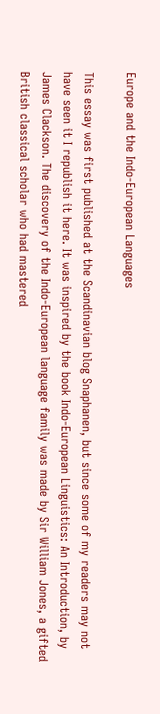Europe and the Indo-European Languages

This essay was first published at the Scandinavian blog Snaphanen, but since some of my readers may not have seen it I republish it here. It was inspired by the book Indo-European Linguistics: An Introduction, by James Clackson. The discovery of the Indo-European language family was made by Sir William Jones, a gifted British classical scholar who had mastered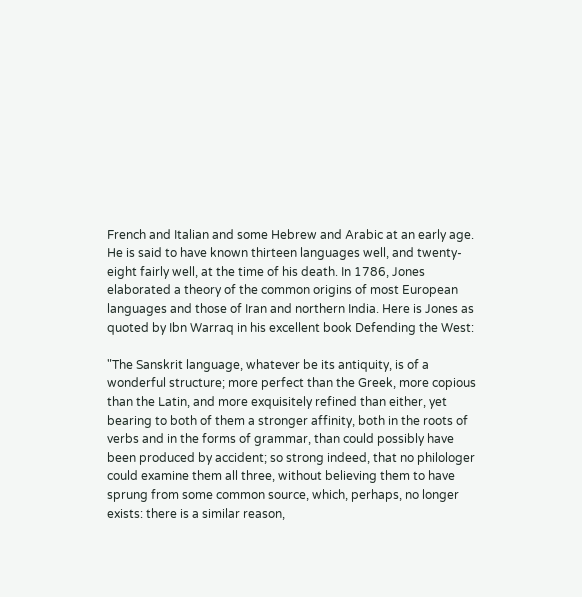French and Italian and some Hebrew and Arabic at an early age. He is said to have known thirteen languages well, and twenty-eight fairly well, at the time of his death. In 1786, Jones elaborated a theory of the common origins of most European languages and those of Iran and northern India. Here is Jones as quoted by Ibn Warraq in his excellent book Defending the West:

"The Sanskrit language, whatever be its antiquity, is of a wonderful structure; more perfect than the Greek, more copious than the Latin, and more exquisitely refined than either, yet bearing to both of them a stronger affinity, both in the roots of verbs and in the forms of grammar, than could possibly have been produced by accident; so strong indeed, that no philologer could examine them all three, without believing them to have sprung from some common source, which, perhaps, no longer exists: there is a similar reason,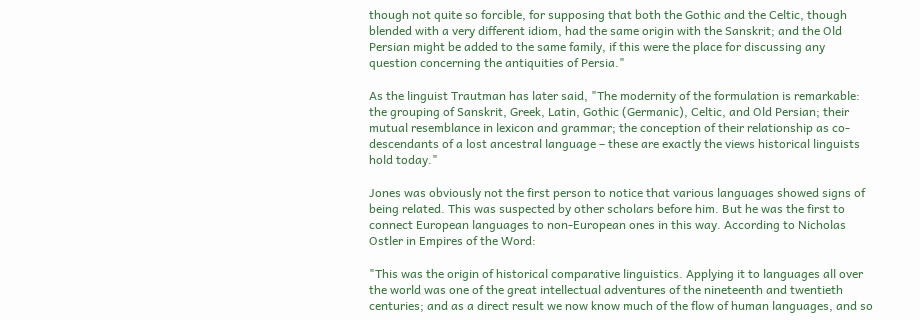though not quite so forcible, for supposing that both the Gothic and the Celtic, though blended with a very different idiom, had the same origin with the Sanskrit; and the Old Persian might be added to the same family, if this were the place for discussing any question concerning the antiquities of Persia."

As the linguist Trautman has later said, "The modernity of the formulation is remarkable: the grouping of Sanskrit, Greek, Latin, Gothic (Germanic), Celtic, and Old Persian; their mutual resemblance in lexicon and grammar; the conception of their relationship as co-descendants of a lost ancestral language – these are exactly the views historical linguists hold today."

Jones was obviously not the first person to notice that various languages showed signs of being related. This was suspected by other scholars before him. But he was the first to connect European languages to non-European ones in this way. According to Nicholas Ostler in Empires of the Word:

"This was the origin of historical comparative linguistics. Applying it to languages all over the world was one of the great intellectual adventures of the nineteenth and twentieth centuries; and as a direct result we now know much of the flow of human languages, and so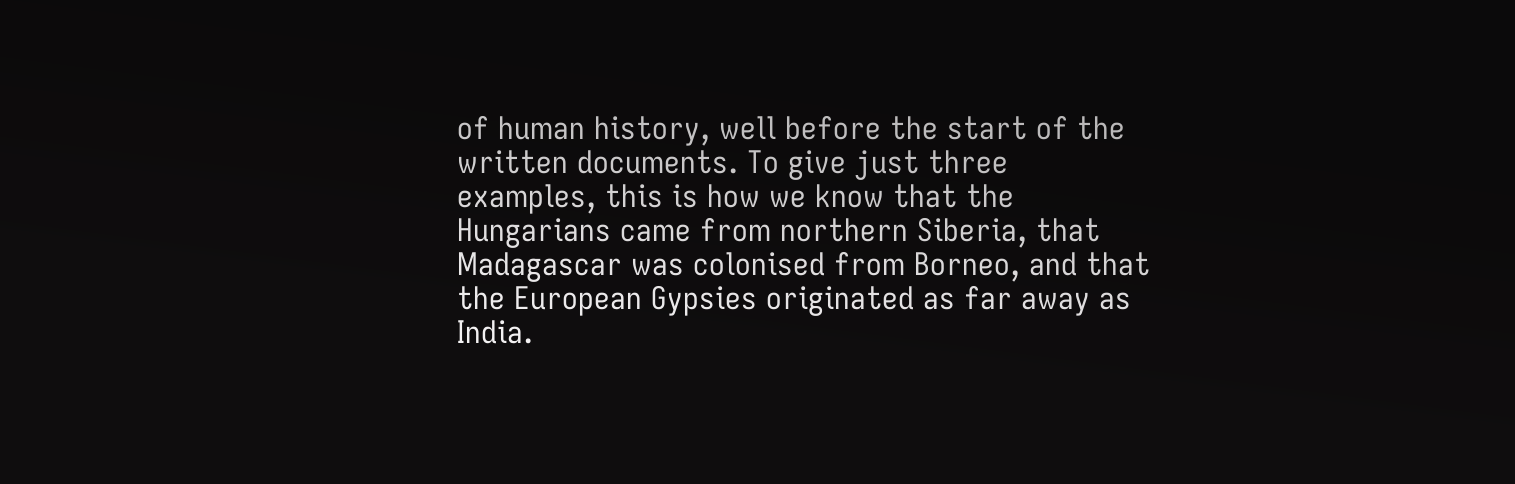of human history, well before the start of the written documents. To give just three examples, this is how we know that the Hungarians came from northern Siberia, that Madagascar was colonised from Borneo, and that the European Gypsies originated as far away as India.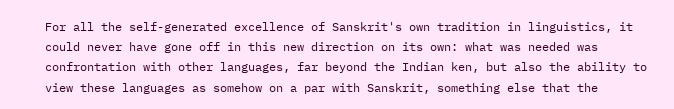For all the self-generated excellence of Sanskrit's own tradition in linguistics, it could never have gone off in this new direction on its own: what was needed was confrontation with other languages, far beyond the Indian ken, but also the ability to view these languages as somehow on a par with Sanskrit, something else that the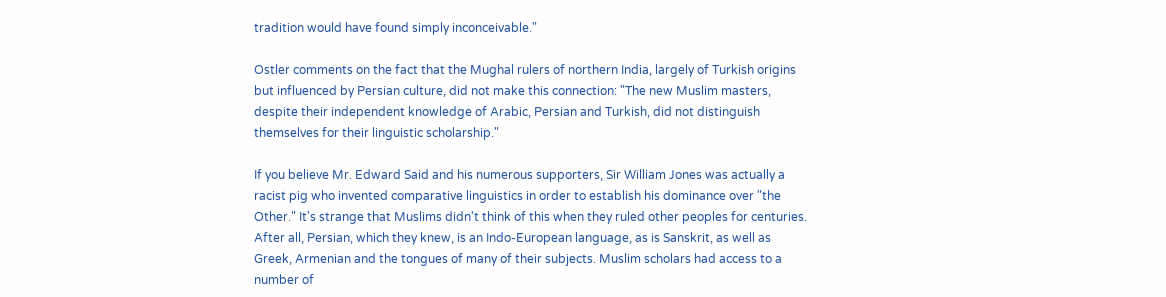tradition would have found simply inconceivable."

Ostler comments on the fact that the Mughal rulers of northern India, largely of Turkish origins but influenced by Persian culture, did not make this connection: "The new Muslim masters, despite their independent knowledge of Arabic, Persian and Turkish, did not distinguish themselves for their linguistic scholarship."

If you believe Mr. Edward Said and his numerous supporters, Sir William Jones was actually a racist pig who invented comparative linguistics in order to establish his dominance over "the Other." It's strange that Muslims didn't think of this when they ruled other peoples for centuries. After all, Persian, which they knew, is an Indo-European language, as is Sanskrit, as well as Greek, Armenian and the tongues of many of their subjects. Muslim scholars had access to a number of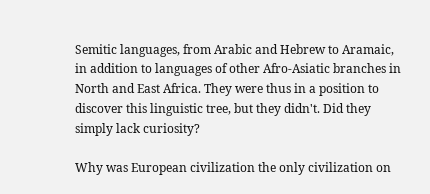Semitic languages, from Arabic and Hebrew to Aramaic, in addition to languages of other Afro-Asiatic branches in North and East Africa. They were thus in a position to discover this linguistic tree, but they didn't. Did they simply lack curiosity?

Why was European civilization the only civilization on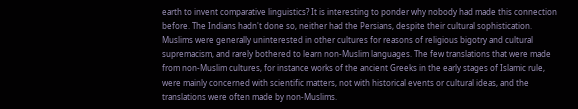earth to invent comparative linguistics? It is interesting to ponder why nobody had made this connection before. The Indians hadn't done so, neither had the Persians, despite their cultural sophistication. Muslims were generally uninterested in other cultures for reasons of religious bigotry and cultural supremacism, and rarely bothered to learn non-Muslim languages. The few translations that were made from non-Muslim cultures, for instance works of the ancient Greeks in the early stages of Islamic rule, were mainly concerned with scientific matters, not with historical events or cultural ideas, and the translations were often made by non-Muslims.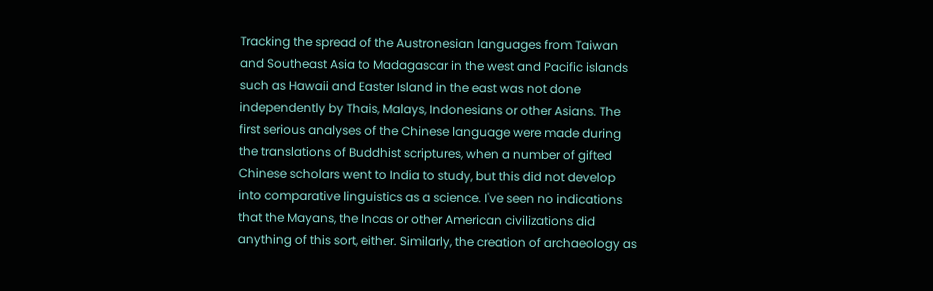Tracking the spread of the Austronesian languages from Taiwan and Southeast Asia to Madagascar in the west and Pacific islands such as Hawaii and Easter Island in the east was not done independently by Thais, Malays, Indonesians or other Asians. The first serious analyses of the Chinese language were made during the translations of Buddhist scriptures, when a number of gifted Chinese scholars went to India to study, but this did not develop into comparative linguistics as a science. I've seen no indications that the Mayans, the Incas or other American civilizations did anything of this sort, either. Similarly, the creation of archaeology as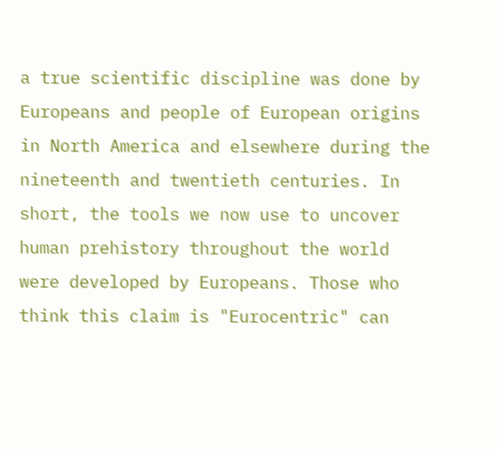a true scientific discipline was done by Europeans and people of European origins in North America and elsewhere during the nineteenth and twentieth centuries. In short, the tools we now use to uncover human prehistory throughout the world were developed by Europeans. Those who think this claim is "Eurocentric" can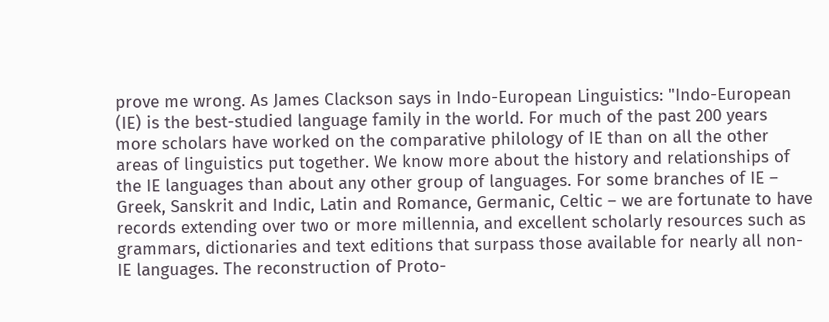prove me wrong. As James Clackson says in Indo-European Linguistics: "Indo-European (IE) is the best-studied language family in the world. For much of the past 200 years more scholars have worked on the comparative philology of IE than on all the other areas of linguistics put together. We know more about the history and relationships of the IE languages than about any other group of languages. For some branches of IE – Greek, Sanskrit and Indic, Latin and Romance, Germanic, Celtic – we are fortunate to have records extending over two or more millennia, and excellent scholarly resources such as grammars, dictionaries and text editions that surpass those available for nearly all non-IE languages. The reconstruction of Proto-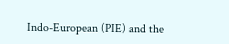Indo-European (PIE) and the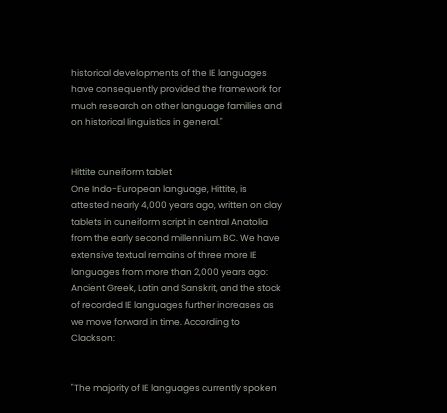historical developments of the IE languages have consequently provided the framework for much research on other language families and on historical linguistics in general."


Hittite cuneiform tablet
One Indo-European language, Hittite, is attested nearly 4,000 years ago, written on clay tablets in cuneiform script in central Anatolia from the early second millennium BC. We have extensive textual remains of three more IE languages from more than 2,000 years ago: Ancient Greek, Latin and Sanskrit, and the stock of recorded IE languages further increases as we move forward in time. According to Clackson:


"The majority of IE languages currently spoken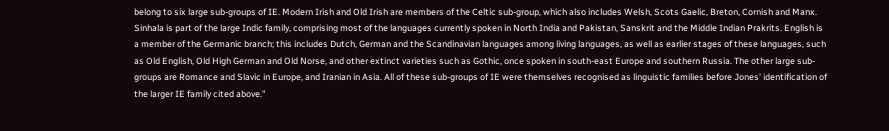belong to six large sub-groups of IE. Modern Irish and Old Irish are members of the Celtic sub-group, which also includes Welsh, Scots Gaelic, Breton, Cornish and Manx. Sinhala is part of the large Indic family, comprising most of the languages currently spoken in North India and Pakistan, Sanskrit and the Middle Indian Prakrits. English is a member of the Germanic branch; this includes Dutch, German and the Scandinavian languages among living languages, as well as earlier stages of these languages, such as Old English, Old High German and Old Norse, and other extinct varieties such as Gothic, once spoken in south-east Europe and southern Russia. The other large sub-groups are Romance and Slavic in Europe, and Iranian in Asia. All of these sub-groups of IE were themselves recognised as linguistic families before Jones' identification of the larger IE family cited above."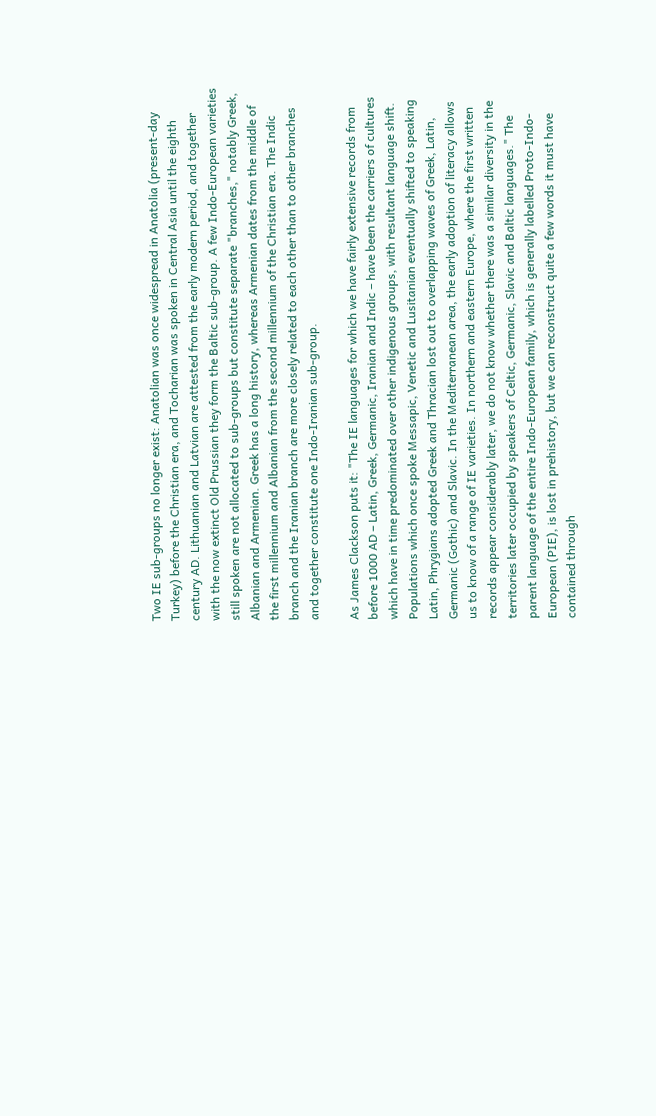Two IE sub-groups no longer exist: Anatolian was once widespread in Anatolia (present-day Turkey) before the Christian era, and Tocharian was spoken in Central Asia until the eighth century AD. Lithuanian and Latvian are attested from the early modern period, and together with the now extinct Old Prussian they form the Baltic sub-group. A few Indo-European varieties still spoken are not allocated to sub-groups but constitute separate "branches," notably Greek, Albanian and Armenian. Greek has a long history, whereas Armenian dates from the middle of the first millennium and Albanian from the second millennium of the Christian era. The Indic branch and the Iranian branch are more closely related to each other than to other branches and together constitute one Indo-Iranian sub-group.

As James Clackson puts it: "The IE languages for which we have fairly extensive records from before 1000 AD – Latin, Greek, Germanic, Iranian and Indic – have been the carriers of cultures which have in time predominated over other indigenous groups, with resultant language shift. Populations which once spoke Messapic, Venetic and Lusitanian eventually shifted to speaking Latin, Phrygians adopted Greek and Thracian lost out to overlapping waves of Greek, Latin, Germanic (Gothic) and Slavic. In the Mediterranean area, the early adoption of literacy allows us to know of a range of IE varieties. In northern and eastern Europe, where the first written records appear considerably later, we do not know whether there was a similar diversity in the territories later occupied by speakers of Celtic, Germanic, Slavic and Baltic languages." The parent language of the entire Indo-European family, which is generally labelled Proto-Indo-European (PIE), is lost in prehistory, but we can reconstruct quite a few words it must have contained through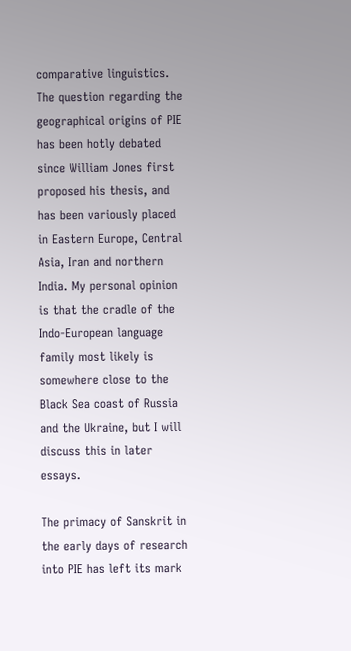comparative linguistics. The question regarding the geographical origins of PIE has been hotly debated since William Jones first proposed his thesis, and has been variously placed in Eastern Europe, Central Asia, Iran and northern India. My personal opinion is that the cradle of the Indo-European language family most likely is somewhere close to the Black Sea coast of Russia and the Ukraine, but I will discuss this in later essays.

The primacy of Sanskrit in the early days of research into PIE has left its mark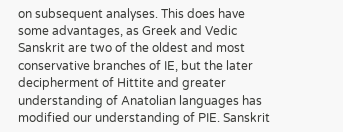on subsequent analyses. This does have some advantages, as Greek and Vedic Sanskrit are two of the oldest and most conservative branches of IE, but the later decipherment of Hittite and greater understanding of Anatolian languages has modified our understanding of PIE. Sanskrit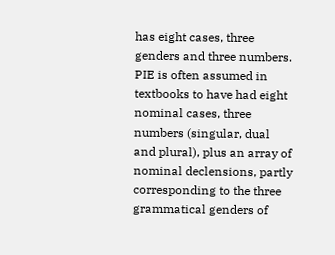has eight cases, three genders and three numbers. PIE is often assumed in textbooks to have had eight nominal cases, three numbers (singular, dual and plural), plus an array of nominal declensions, partly corresponding to the three grammatical genders of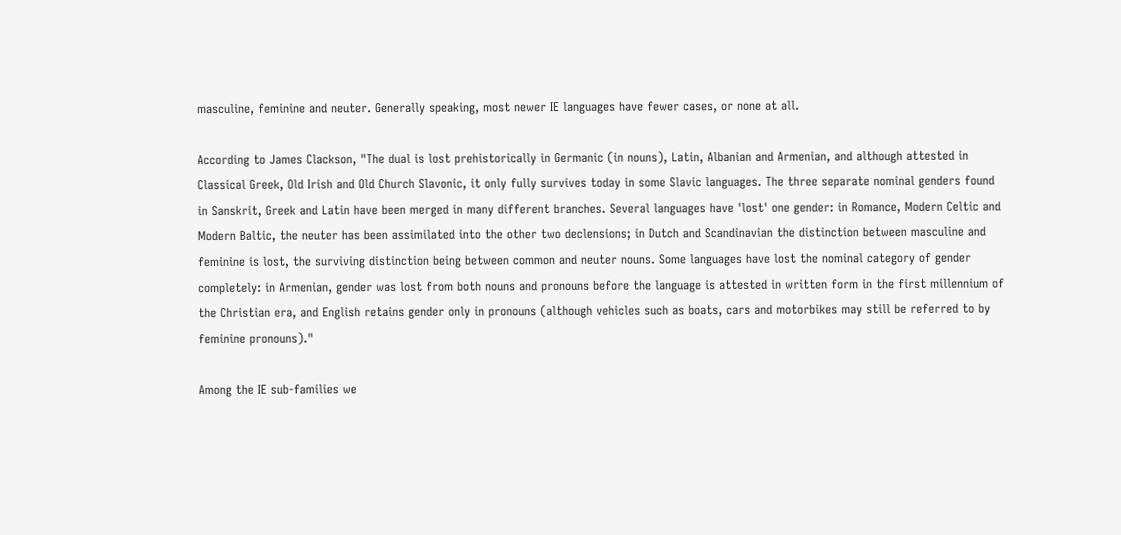masculine, feminine and neuter. Generally speaking, most newer IE languages have fewer cases, or none at all.

According to James Clackson, "The dual is lost prehistorically in Germanic (in nouns), Latin, Albanian and Armenian, and although attested in Classical Greek, Old Irish and Old Church Slavonic, it only fully survives today in some Slavic languages. The three separate nominal genders found in Sanskrit, Greek and Latin have been merged in many different branches. Several languages have 'lost' one gender: in Romance, Modern Celtic and Modern Baltic, the neuter has been assimilated into the other two declensions; in Dutch and Scandinavian the distinction between masculine and feminine is lost, the surviving distinction being between common and neuter nouns. Some languages have lost the nominal category of gender completely: in Armenian, gender was lost from both nouns and pronouns before the language is attested in written form in the first millennium of the Christian era, and English retains gender only in pronouns (although vehicles such as boats, cars and motorbikes may still be referred to by feminine pronouns)."

Among the IE sub-families we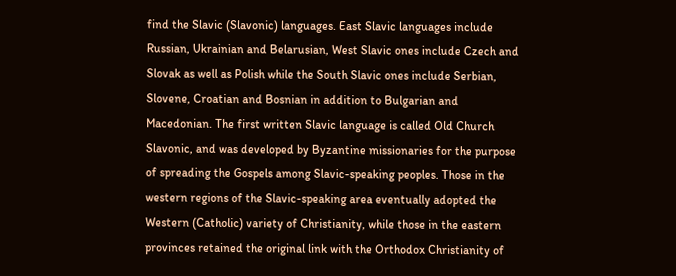find the Slavic (Slavonic) languages. East Slavic languages include Russian, Ukrainian and Belarusian, West Slavic ones include Czech and Slovak as well as Polish while the South Slavic ones include Serbian, Slovene, Croatian and Bosnian in addition to Bulgarian and Macedonian. The first written Slavic language is called Old Church Slavonic, and was developed by Byzantine missionaries for the purpose of spreading the Gospels among Slavic-speaking peoples. Those in the western regions of the Slavic-speaking area eventually adopted the Western (Catholic) variety of Christianity, while those in the eastern provinces retained the original link with the Orthodox Christianity of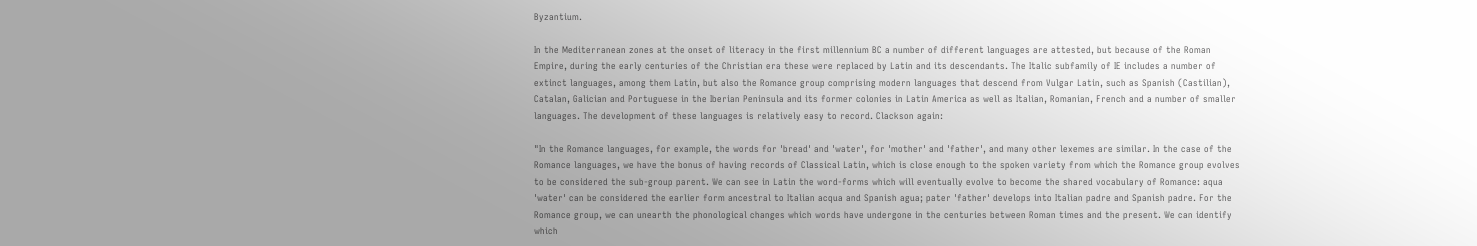Byzantium.

In the Mediterranean zones at the onset of literacy in the first millennium BC a number of different languages are attested, but because of the Roman Empire, during the early centuries of the Christian era these were replaced by Latin and its descendants. The Italic subfamily of IE includes a number of extinct languages, among them Latin, but also the Romance group comprising modern languages that descend from Vulgar Latin, such as Spanish (Castilian), Catalan, Galician and Portuguese in the Iberian Peninsula and its former colonies in Latin America as well as Italian, Romanian, French and a number of smaller languages. The development of these languages is relatively easy to record. Clackson again:

"In the Romance languages, for example, the words for 'bread' and 'water', for 'mother' and 'father', and many other lexemes are similar. In the case of the Romance languages, we have the bonus of having records of Classical Latin, which is close enough to the spoken variety from which the Romance group evolves to be considered the sub-group parent. We can see in Latin the word-forms which will eventually evolve to become the shared vocabulary of Romance: aqua 'water' can be considered the earlier form ancestral to Italian acqua and Spanish agua; pater 'father' develops into Italian padre and Spanish padre. For the Romance group, we can unearth the phonological changes which words have undergone in the centuries between Roman times and the present. We can identify which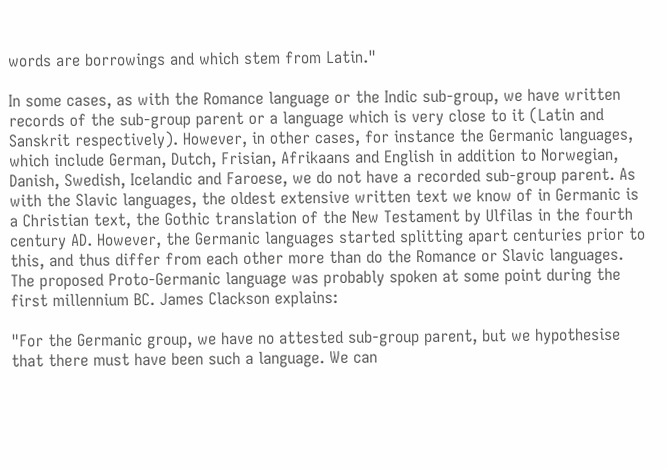words are borrowings and which stem from Latin."

In some cases, as with the Romance language or the Indic sub-group, we have written records of the sub-group parent or a language which is very close to it (Latin and Sanskrit respectively). However, in other cases, for instance the Germanic languages, which include German, Dutch, Frisian, Afrikaans and English in addition to Norwegian, Danish, Swedish, Icelandic and Faroese, we do not have a recorded sub-group parent. As with the Slavic languages, the oldest extensive written text we know of in Germanic is a Christian text, the Gothic translation of the New Testament by Ulfilas in the fourth century AD. However, the Germanic languages started splitting apart centuries prior to this, and thus differ from each other more than do the Romance or Slavic languages. The proposed Proto-Germanic language was probably spoken at some point during the first millennium BC. James Clackson explains:

"For the Germanic group, we have no attested sub-group parent, but we hypothesise that there must have been such a language. We can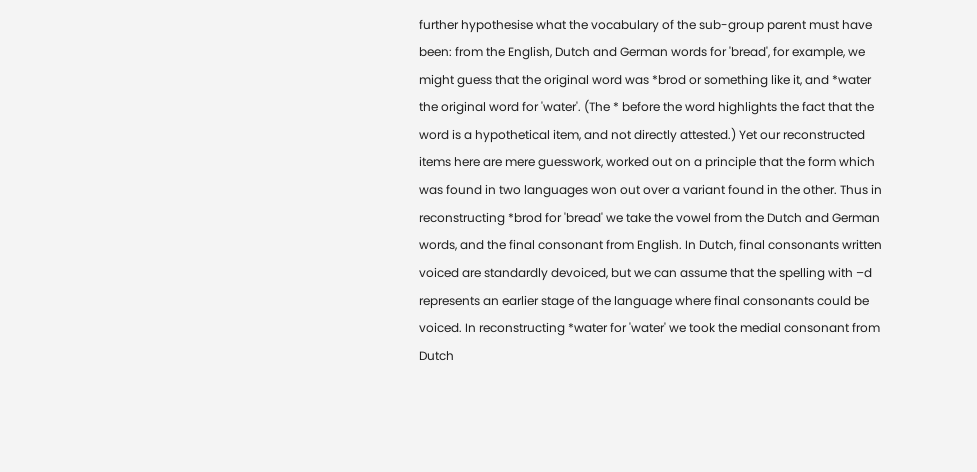further hypothesise what the vocabulary of the sub-group parent must have been: from the English, Dutch and German words for 'bread', for example, we might guess that the original word was *brod or something like it, and *water the original word for 'water'. (The * before the word highlights the fact that the word is a hypothetical item, and not directly attested.) Yet our reconstructed items here are mere guesswork, worked out on a principle that the form which was found in two languages won out over a variant found in the other. Thus in reconstructing *brod for 'bread' we take the vowel from the Dutch and German words, and the final consonant from English. In Dutch, final consonants written voiced are standardly devoiced, but we can assume that the spelling with –d represents an earlier stage of the language where final consonants could be voiced. In reconstructing *water for 'water' we took the medial consonant from Dutch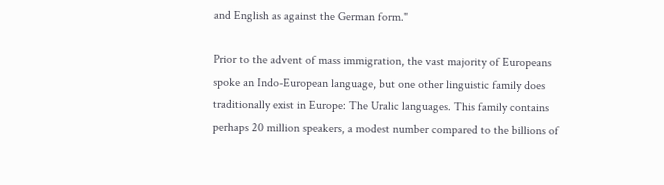and English as against the German form."

Prior to the advent of mass immigration, the vast majority of Europeans spoke an Indo-European language, but one other linguistic family does traditionally exist in Europe: The Uralic languages. This family contains perhaps 20 million speakers, a modest number compared to the billions of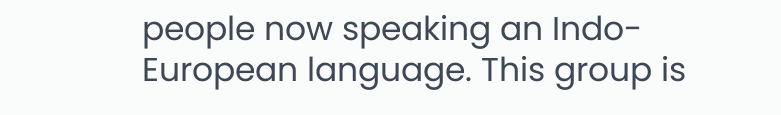people now speaking an Indo-European language. This group is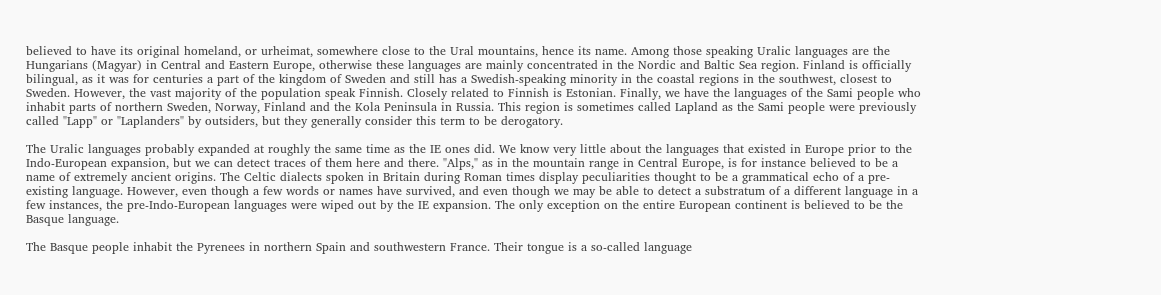believed to have its original homeland, or urheimat, somewhere close to the Ural mountains, hence its name. Among those speaking Uralic languages are the Hungarians (Magyar) in Central and Eastern Europe, otherwise these languages are mainly concentrated in the Nordic and Baltic Sea region. Finland is officially bilingual, as it was for centuries a part of the kingdom of Sweden and still has a Swedish-speaking minority in the coastal regions in the southwest, closest to Sweden. However, the vast majority of the population speak Finnish. Closely related to Finnish is Estonian. Finally, we have the languages of the Sami people who inhabit parts of northern Sweden, Norway, Finland and the Kola Peninsula in Russia. This region is sometimes called Lapland as the Sami people were previously called "Lapp" or "Laplanders" by outsiders, but they generally consider this term to be derogatory.

The Uralic languages probably expanded at roughly the same time as the IE ones did. We know very little about the languages that existed in Europe prior to the Indo-European expansion, but we can detect traces of them here and there. "Alps," as in the mountain range in Central Europe, is for instance believed to be a name of extremely ancient origins. The Celtic dialects spoken in Britain during Roman times display peculiarities thought to be a grammatical echo of a pre-existing language. However, even though a few words or names have survived, and even though we may be able to detect a substratum of a different language in a few instances, the pre-Indo-European languages were wiped out by the IE expansion. The only exception on the entire European continent is believed to be the Basque language.

The Basque people inhabit the Pyrenees in northern Spain and southwestern France. Their tongue is a so-called language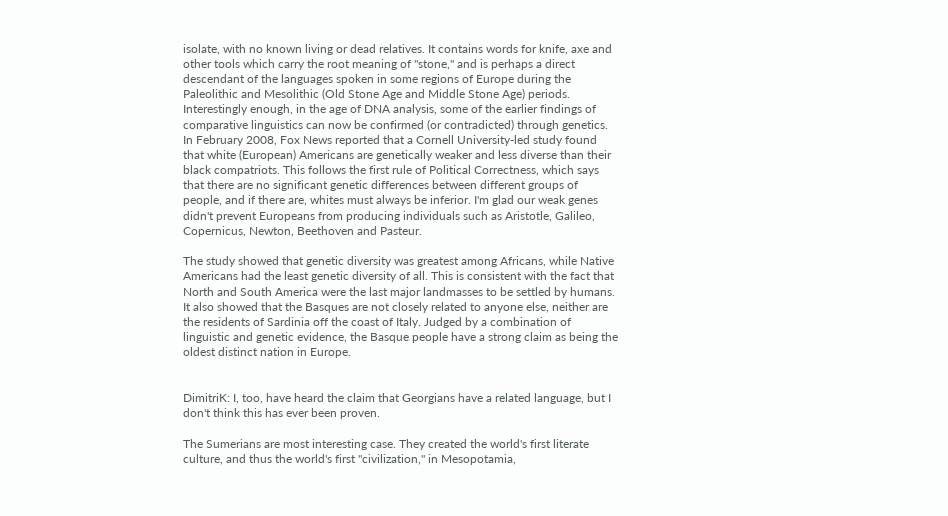isolate, with no known living or dead relatives. It contains words for knife, axe and other tools which carry the root meaning of "stone," and is perhaps a direct descendant of the languages spoken in some regions of Europe during the Paleolithic and Mesolithic (Old Stone Age and Middle Stone Age) periods. Interestingly enough, in the age of DNA analysis, some of the earlier findings of comparative linguistics can now be confirmed (or contradicted) through genetics. In February 2008, Fox News reported that a Cornell University-led study found that white (European) Americans are genetically weaker and less diverse than their black compatriots. This follows the first rule of Political Correctness, which says that there are no significant genetic differences between different groups of people, and if there are, whites must always be inferior. I'm glad our weak genes didn't prevent Europeans from producing individuals such as Aristotle, Galileo, Copernicus, Newton, Beethoven and Pasteur.

The study showed that genetic diversity was greatest among Africans, while Native Americans had the least genetic diversity of all. This is consistent with the fact that North and South America were the last major landmasses to be settled by humans. It also showed that the Basques are not closely related to anyone else, neither are the residents of Sardinia off the coast of Italy. Judged by a combination of linguistic and genetic evidence, the Basque people have a strong claim as being the oldest distinct nation in Europe.


DimitriK: I, too, have heard the claim that Georgians have a related language, but I don't think this has ever been proven.

The Sumerians are most interesting case. They created the world's first literate culture, and thus the world's first "civilization," in Mesopotamia,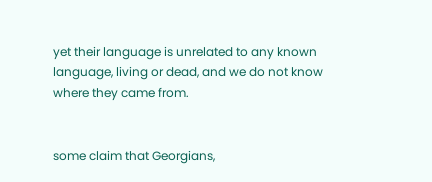yet their language is unrelated to any known language, living or dead, and we do not know where they came from.


some claim that Georgians,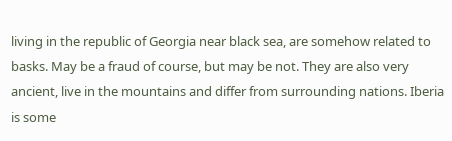living in the republic of Georgia near black sea, are somehow related to basks. May be a fraud of course, but may be not. They are also very ancient, live in the mountains and differ from surrounding nations. Iberia is some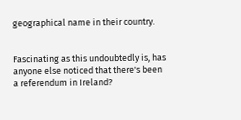geographical name in their country.


Fascinating as this undoubtedly is, has anyone else noticed that there's been a referendum in Ireland?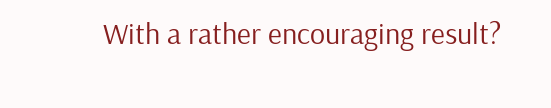With a rather encouraging result?